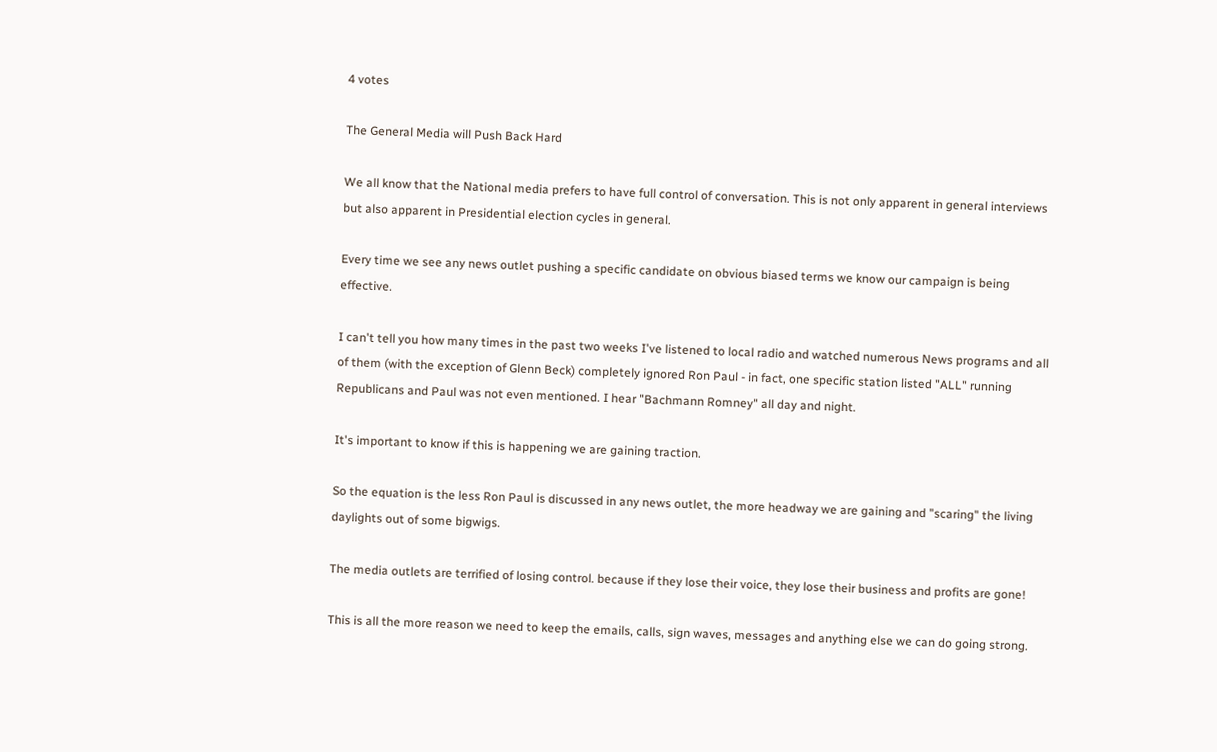4 votes

The General Media will Push Back Hard

We all know that the National media prefers to have full control of conversation. This is not only apparent in general interviews but also apparent in Presidential election cycles in general.

Every time we see any news outlet pushing a specific candidate on obvious biased terms we know our campaign is being effective.

I can't tell you how many times in the past two weeks I've listened to local radio and watched numerous News programs and all of them (with the exception of Glenn Beck) completely ignored Ron Paul - in fact, one specific station listed "ALL" running Republicans and Paul was not even mentioned. I hear "Bachmann Romney" all day and night.

It's important to know if this is happening we are gaining traction.

So the equation is the less Ron Paul is discussed in any news outlet, the more headway we are gaining and "scaring" the living daylights out of some bigwigs.

The media outlets are terrified of losing control. because if they lose their voice, they lose their business and profits are gone!

This is all the more reason we need to keep the emails, calls, sign waves, messages and anything else we can do going strong.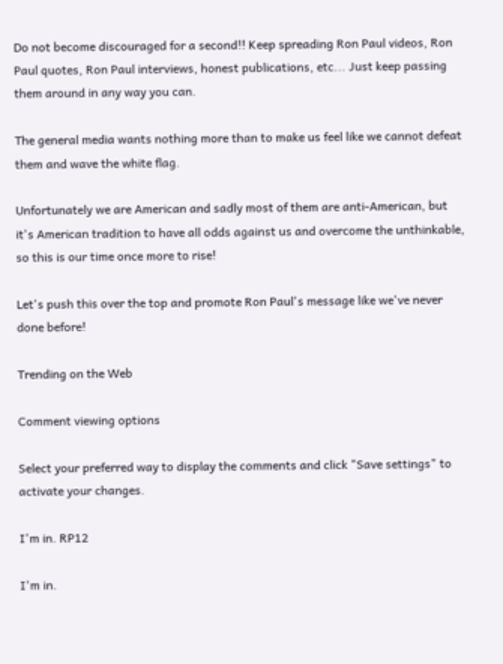Do not become discouraged for a second!! Keep spreading Ron Paul videos, Ron Paul quotes, Ron Paul interviews, honest publications, etc... Just keep passing them around in any way you can.

The general media wants nothing more than to make us feel like we cannot defeat them and wave the white flag.

Unfortunately we are American and sadly most of them are anti-American, but it's American tradition to have all odds against us and overcome the unthinkable, so this is our time once more to rise!

Let's push this over the top and promote Ron Paul's message like we've never done before!

Trending on the Web

Comment viewing options

Select your preferred way to display the comments and click "Save settings" to activate your changes.

I'm in. RP12

I'm in.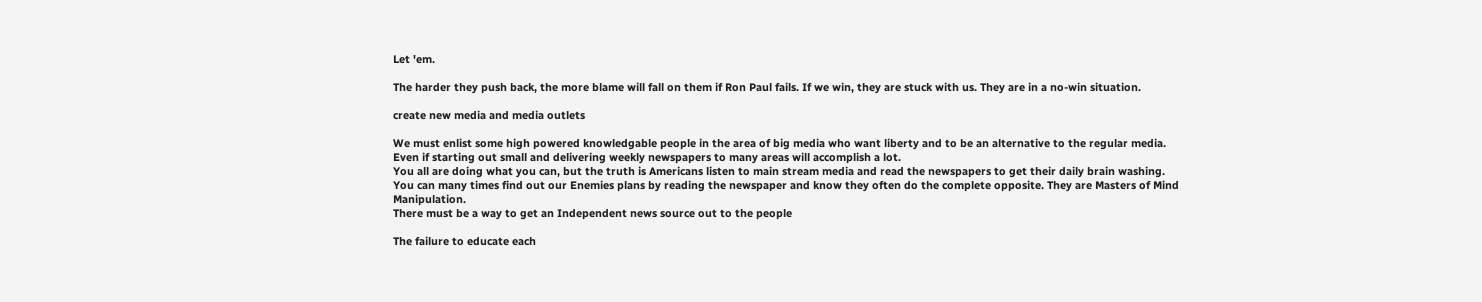Let 'em.

The harder they push back, the more blame will fall on them if Ron Paul fails. If we win, they are stuck with us. They are in a no-win situation.

create new media and media outlets

We must enlist some high powered knowledgable people in the area of big media who want liberty and to be an alternative to the regular media.
Even if starting out small and delivering weekly newspapers to many areas will accomplish a lot.
You all are doing what you can, but the truth is Americans listen to main stream media and read the newspapers to get their daily brain washing.
You can many times find out our Enemies plans by reading the newspaper and know they often do the complete opposite. They are Masters of Mind Manipulation.
There must be a way to get an Independent news source out to the people

The failure to educate each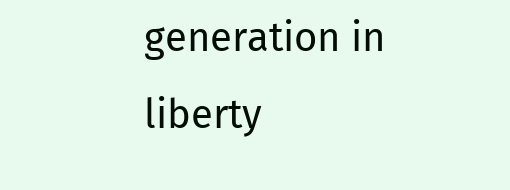generation in liberty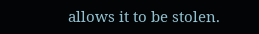allows it to be stolen.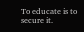To educate is to secure it.